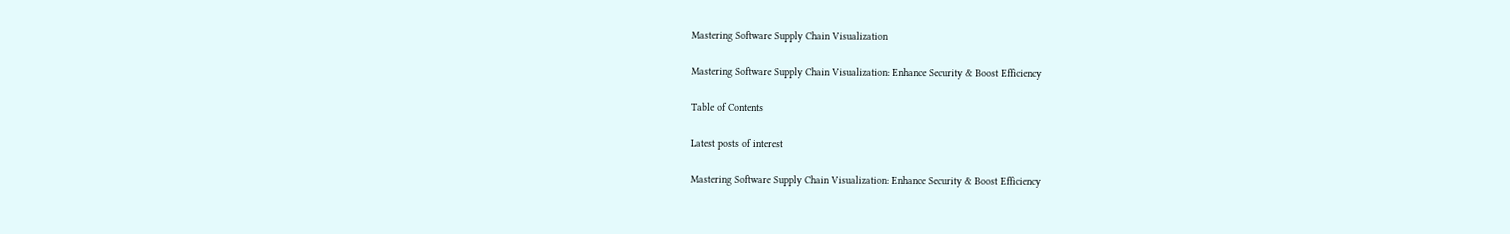Mastering Software Supply Chain Visualization

Mastering Software Supply Chain Visualization: Enhance Security & Boost Efficiency

Table of Contents

Latest posts of interest

Mastering Software Supply Chain Visualization: Enhance Security & Boost Efficiency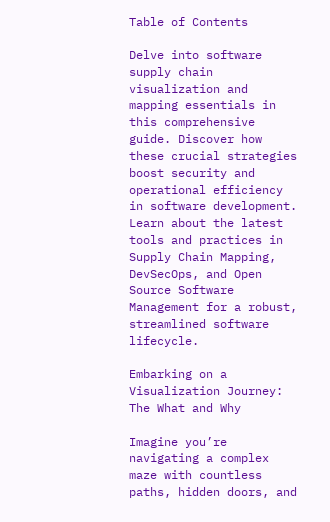Table of Contents

Delve into software supply chain visualization and mapping essentials in this comprehensive guide. Discover how these crucial strategies boost security and operational efficiency in software development. Learn about the latest tools and practices in Supply Chain Mapping, DevSecOps, and Open Source Software Management for a robust, streamlined software lifecycle.

Embarking on a Visualization Journey: The What and Why

Imagine you’re navigating a complex maze with countless paths, hidden doors, and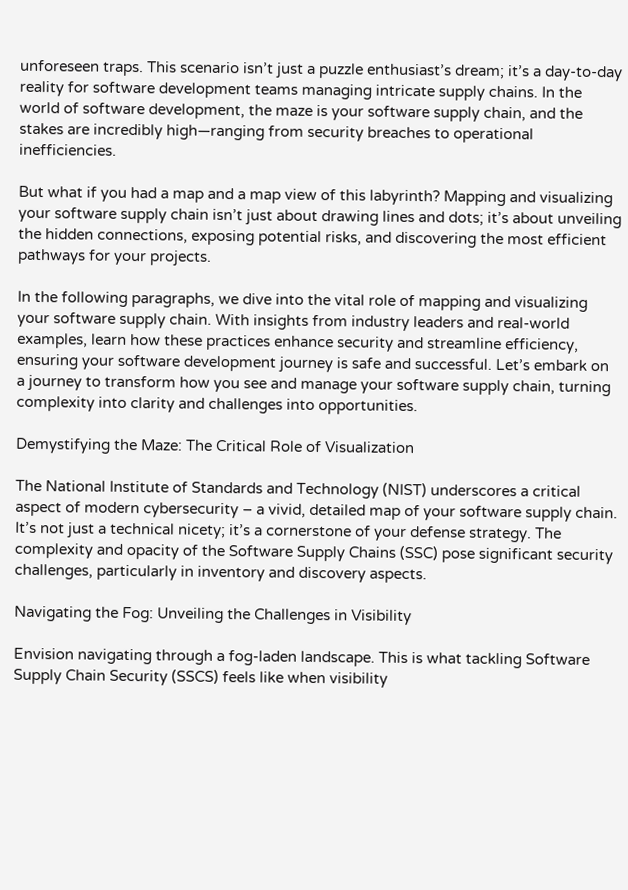unforeseen traps. This scenario isn’t just a puzzle enthusiast’s dream; it’s a day-to-day reality for software development teams managing intricate supply chains. In the world of software development, the maze is your software supply chain, and the stakes are incredibly high—ranging from security breaches to operational inefficiencies.

But what if you had a map and a map view of this labyrinth? Mapping and visualizing your software supply chain isn’t just about drawing lines and dots; it’s about unveiling the hidden connections, exposing potential risks, and discovering the most efficient pathways for your projects.

In the following paragraphs, we dive into the vital role of mapping and visualizing your software supply chain. With insights from industry leaders and real-world examples, learn how these practices enhance security and streamline efficiency, ensuring your software development journey is safe and successful. Let’s embark on a journey to transform how you see and manage your software supply chain, turning complexity into clarity and challenges into opportunities.

Demystifying the Maze: The Critical Role of Visualization

The National Institute of Standards and Technology (NIST) underscores a critical aspect of modern cybersecurity – a vivid, detailed map of your software supply chain. It’s not just a technical nicety; it’s a cornerstone of your defense strategy. The complexity and opacity of the Software Supply Chains (SSC) pose significant security challenges, particularly in inventory and discovery aspects.

Navigating the Fog: Unveiling the Challenges in Visibility

Envision navigating through a fog-laden landscape. This is what tackling Software Supply Chain Security (SSCS) feels like when visibility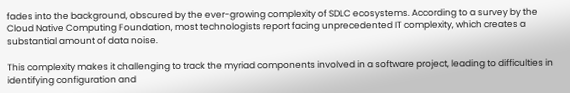fades into the background, obscured by the ever-growing complexity of SDLC ecosystems. According to a survey by the Cloud Native Computing Foundation, most technologists report facing unprecedented IT complexity, which creates a substantial amount of data noise.

This complexity makes it challenging to track the myriad components involved in a software project, leading to difficulties in identifying configuration and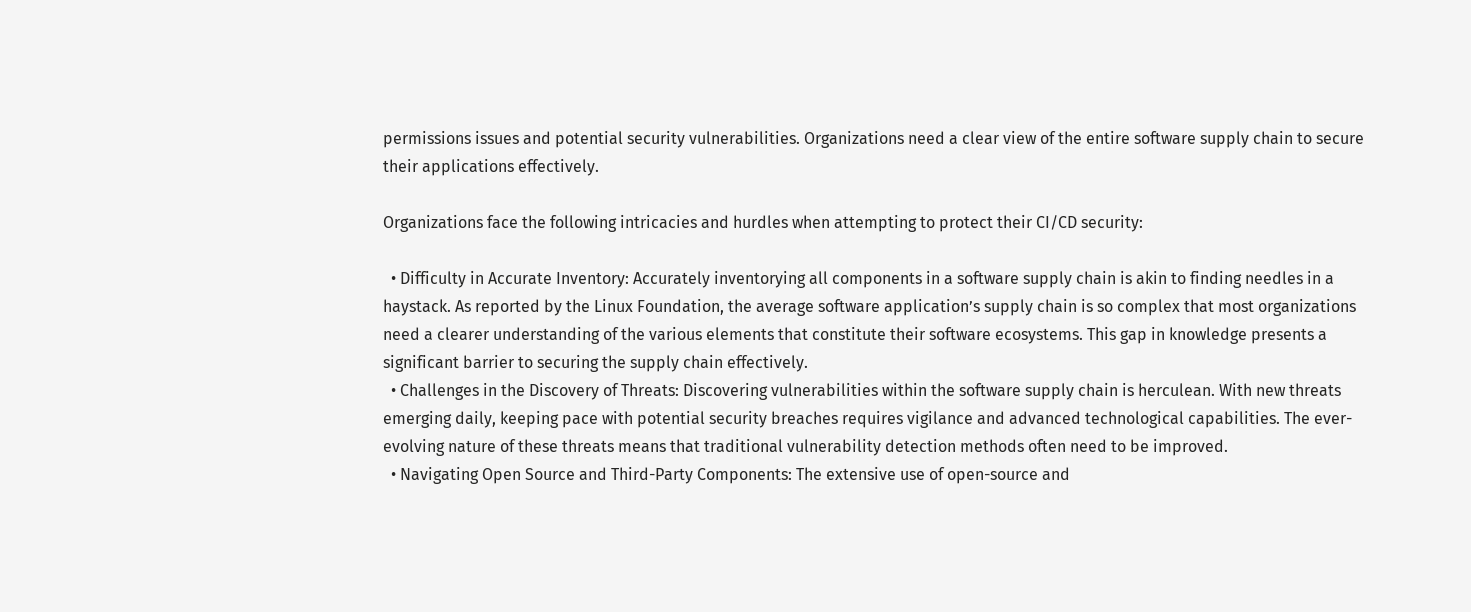permissions issues and potential security vulnerabilities. Organizations need a clear view of the entire software supply chain to secure their applications effectively.

Organizations face the following intricacies and hurdles when attempting to protect their CI/CD security:

  • Difficulty in Accurate Inventory: Accurately inventorying all components in a software supply chain is akin to finding needles in a haystack. As reported by the Linux Foundation, the average software application’s supply chain is so complex that most organizations need a clearer understanding of the various elements that constitute their software ecosystems. This gap in knowledge presents a significant barrier to securing the supply chain effectively.
  • Challenges in the Discovery of Threats: Discovering vulnerabilities within the software supply chain is herculean. With new threats emerging daily, keeping pace with potential security breaches requires vigilance and advanced technological capabilities. The ever-evolving nature of these threats means that traditional vulnerability detection methods often need to be improved.
  • Navigating Open Source and Third-Party Components: The extensive use of open-source and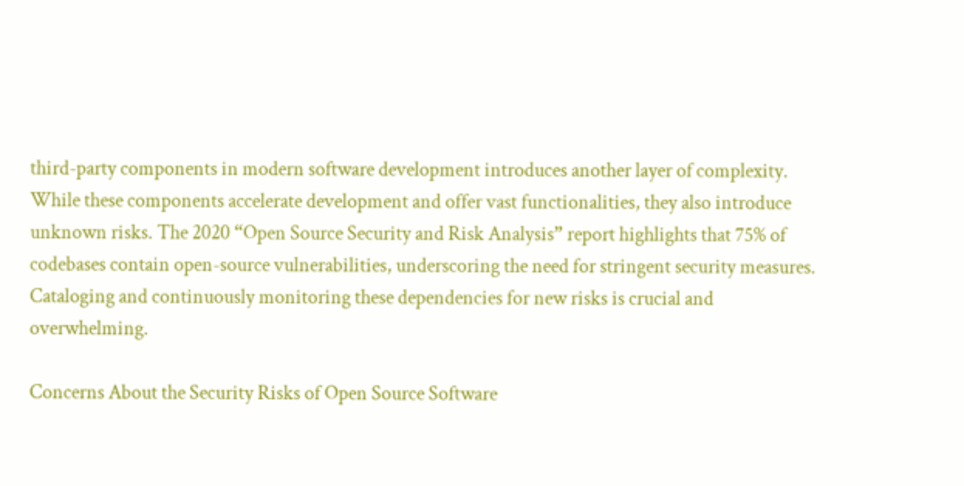third-party components in modern software development introduces another layer of complexity. While these components accelerate development and offer vast functionalities, they also introduce unknown risks. The 2020 “Open Source Security and Risk Analysis” report highlights that 75% of codebases contain open-source vulnerabilities, underscoring the need for stringent security measures. Cataloging and continuously monitoring these dependencies for new risks is crucial and overwhelming.

Concerns About the Security Risks of Open Source Software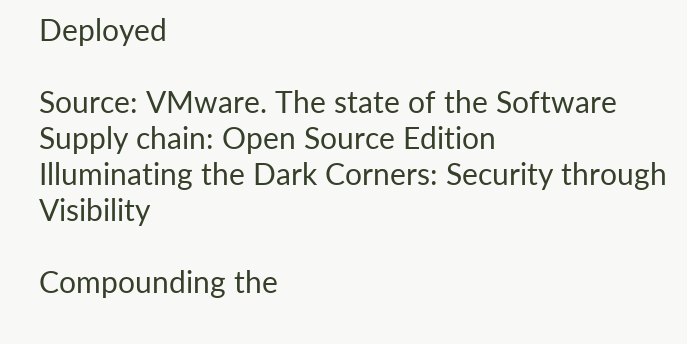Deployed

Source: VMware. The state of the Software Supply chain: Open Source Edition
Illuminating the Dark Corners: Security through Visibility

Compounding the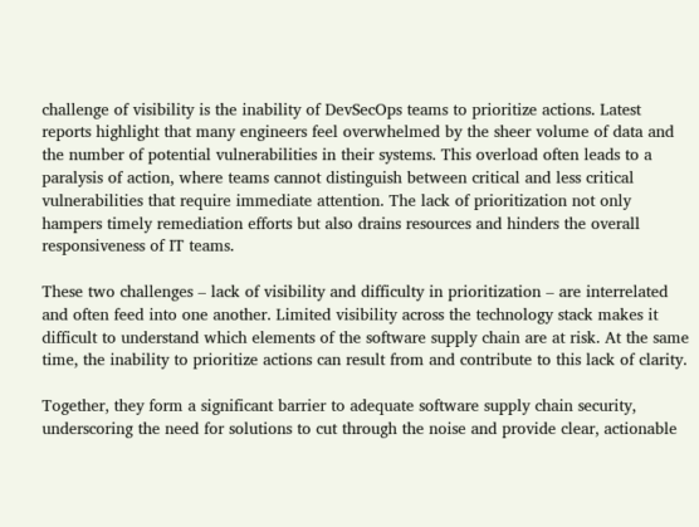challenge of visibility is the inability of DevSecOps teams to prioritize actions. Latest reports highlight that many engineers feel overwhelmed by the sheer volume of data and the number of potential vulnerabilities in their systems. This overload often leads to a paralysis of action, where teams cannot distinguish between critical and less critical vulnerabilities that require immediate attention. The lack of prioritization not only hampers timely remediation efforts but also drains resources and hinders the overall responsiveness of IT teams.

These two challenges – lack of visibility and difficulty in prioritization – are interrelated and often feed into one another. Limited visibility across the technology stack makes it difficult to understand which elements of the software supply chain are at risk. At the same time, the inability to prioritize actions can result from and contribute to this lack of clarity.

Together, they form a significant barrier to adequate software supply chain security, underscoring the need for solutions to cut through the noise and provide clear, actionable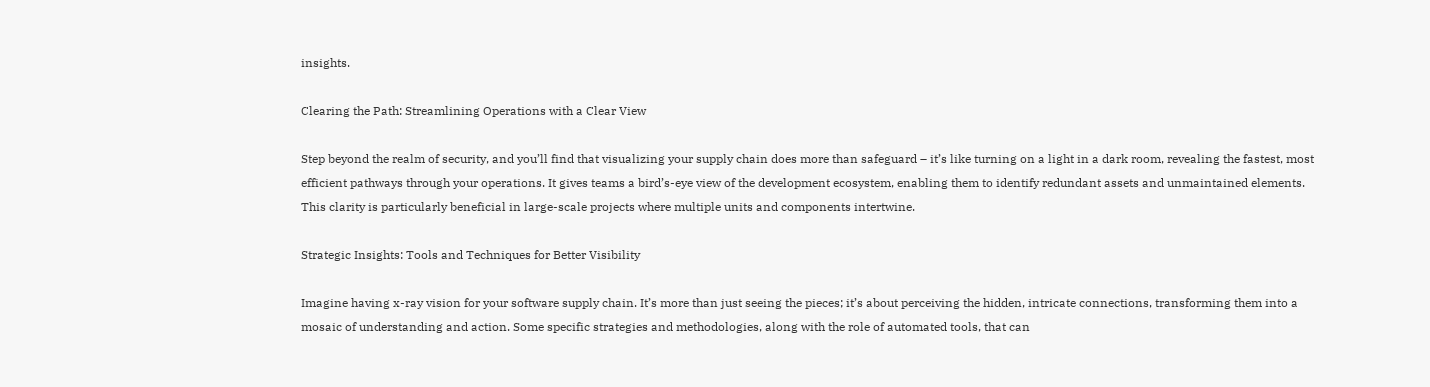insights.

Clearing the Path: Streamlining Operations with a Clear View

Step beyond the realm of security, and you’ll find that visualizing your supply chain does more than safeguard – it’s like turning on a light in a dark room, revealing the fastest, most efficient pathways through your operations. It gives teams a bird’s-eye view of the development ecosystem, enabling them to identify redundant assets and unmaintained elements. This clarity is particularly beneficial in large-scale projects where multiple units and components intertwine.

Strategic Insights: Tools and Techniques for Better Visibility

Imagine having x-ray vision for your software supply chain. It’s more than just seeing the pieces; it’s about perceiving the hidden, intricate connections, transforming them into a mosaic of understanding and action. Some specific strategies and methodologies, along with the role of automated tools, that can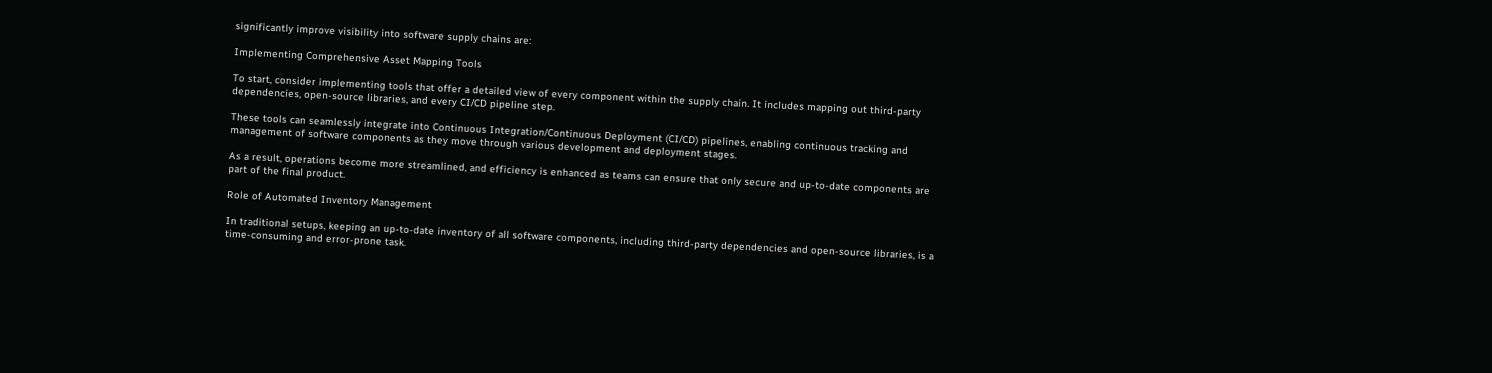significantly improve visibility into software supply chains are:

Implementing Comprehensive Asset Mapping Tools

To start, consider implementing tools that offer a detailed view of every component within the supply chain. It includes mapping out third-party dependencies, open-source libraries, and every CI/CD pipeline step.

These tools can seamlessly integrate into Continuous Integration/Continuous Deployment (CI/CD) pipelines, enabling continuous tracking and management of software components as they move through various development and deployment stages.

As a result, operations become more streamlined, and efficiency is enhanced as teams can ensure that only secure and up-to-date components are part of the final product.

Role of Automated Inventory Management

In traditional setups, keeping an up-to-date inventory of all software components, including third-party dependencies and open-source libraries, is a time-consuming and error-prone task.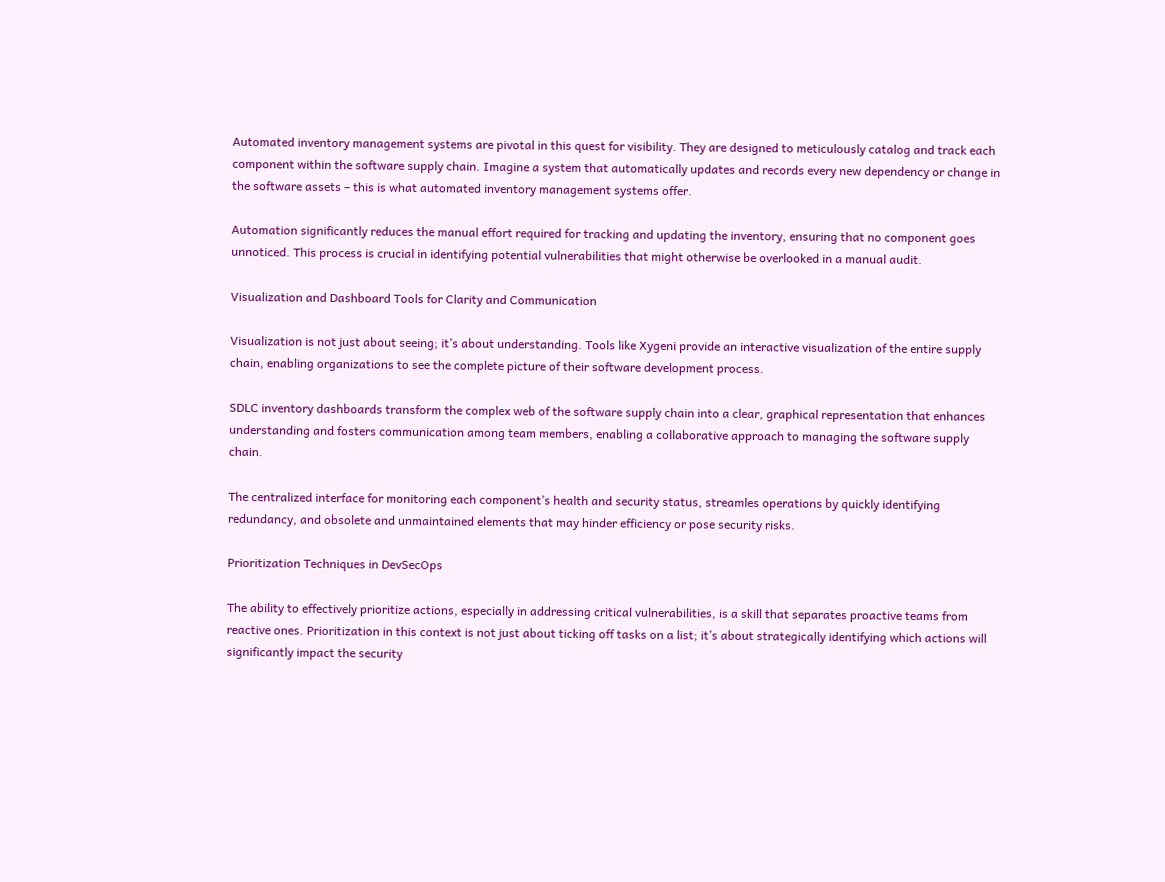Automated inventory management systems are pivotal in this quest for visibility. They are designed to meticulously catalog and track each component within the software supply chain. Imagine a system that automatically updates and records every new dependency or change in the software assets – this is what automated inventory management systems offer.

Automation significantly reduces the manual effort required for tracking and updating the inventory, ensuring that no component goes unnoticed. This process is crucial in identifying potential vulnerabilities that might otherwise be overlooked in a manual audit.

Visualization and Dashboard Tools for Clarity and Communication

Visualization is not just about seeing; it’s about understanding. Tools like Xygeni provide an interactive visualization of the entire supply chain, enabling organizations to see the complete picture of their software development process.

SDLC inventory dashboards transform the complex web of the software supply chain into a clear, graphical representation that enhances understanding and fosters communication among team members, enabling a collaborative approach to managing the software supply chain.

The centralized interface for monitoring each component’s health and security status, streamles operations by quickly identifying redundancy, and obsolete and unmaintained elements that may hinder efficiency or pose security risks.

Prioritization Techniques in DevSecOps

The ability to effectively prioritize actions, especially in addressing critical vulnerabilities, is a skill that separates proactive teams from reactive ones. Prioritization in this context is not just about ticking off tasks on a list; it’s about strategically identifying which actions will significantly impact the security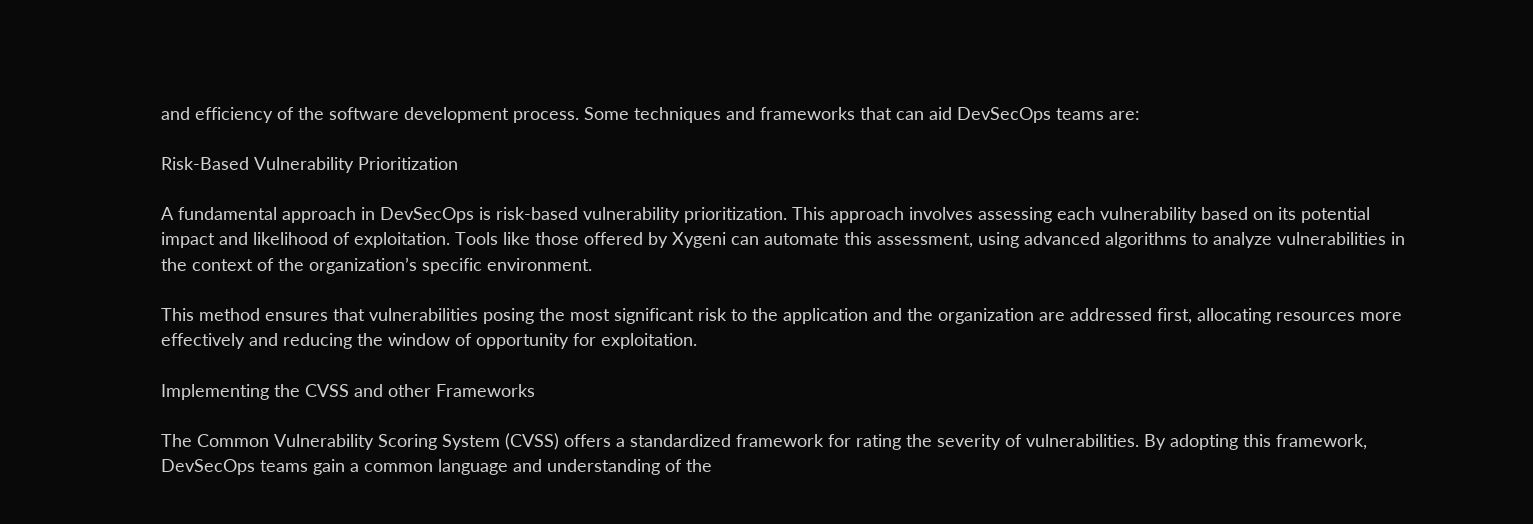and efficiency of the software development process. Some techniques and frameworks that can aid DevSecOps teams are:

Risk-Based Vulnerability Prioritization

A fundamental approach in DevSecOps is risk-based vulnerability prioritization. This approach involves assessing each vulnerability based on its potential impact and likelihood of exploitation. Tools like those offered by Xygeni can automate this assessment, using advanced algorithms to analyze vulnerabilities in the context of the organization’s specific environment.

This method ensures that vulnerabilities posing the most significant risk to the application and the organization are addressed first, allocating resources more effectively and reducing the window of opportunity for exploitation.

Implementing the CVSS and other Frameworks

The Common Vulnerability Scoring System (CVSS) offers a standardized framework for rating the severity of vulnerabilities. By adopting this framework, DevSecOps teams gain a common language and understanding of the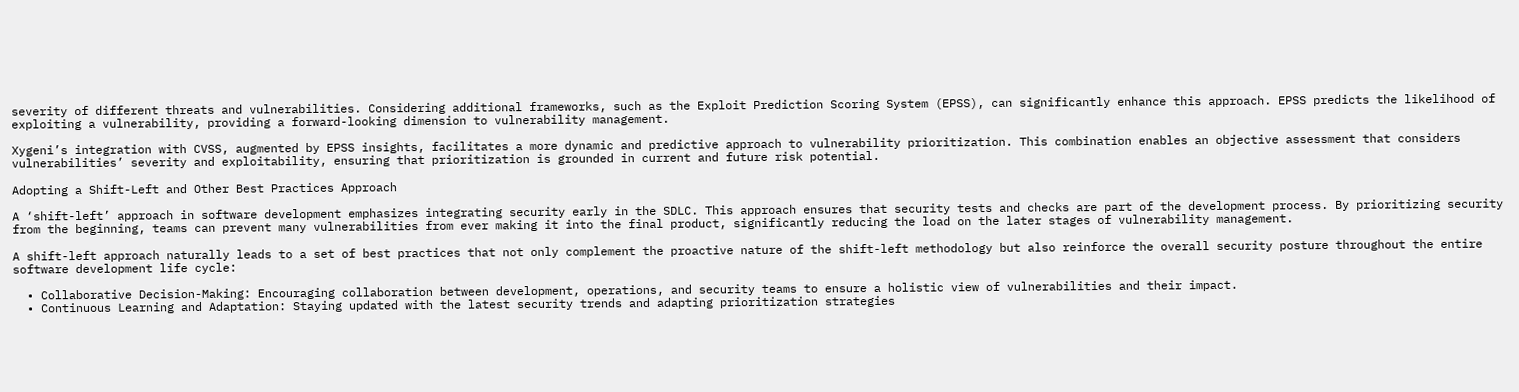severity of different threats and vulnerabilities. Considering additional frameworks, such as the Exploit Prediction Scoring System (EPSS), can significantly enhance this approach. EPSS predicts the likelihood of exploiting a vulnerability, providing a forward-looking dimension to vulnerability management.

Xygeni’s integration with CVSS, augmented by EPSS insights, facilitates a more dynamic and predictive approach to vulnerability prioritization. This combination enables an objective assessment that considers vulnerabilities’ severity and exploitability, ensuring that prioritization is grounded in current and future risk potential.

Adopting a Shift-Left and Other Best Practices Approach

A ‘shift-left’ approach in software development emphasizes integrating security early in the SDLC. This approach ensures that security tests and checks are part of the development process. By prioritizing security from the beginning, teams can prevent many vulnerabilities from ever making it into the final product, significantly reducing the load on the later stages of vulnerability management.

A shift-left approach naturally leads to a set of best practices that not only complement the proactive nature of the shift-left methodology but also reinforce the overall security posture throughout the entire software development life cycle:

  • Collaborative Decision-Making: Encouraging collaboration between development, operations, and security teams to ensure a holistic view of vulnerabilities and their impact.
  • Continuous Learning and Adaptation: Staying updated with the latest security trends and adapting prioritization strategies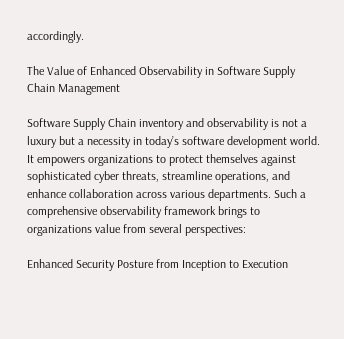accordingly.

The Value of Enhanced Observability in Software Supply Chain Management

Software Supply Chain inventory and observability is not a luxury but a necessity in today’s software development world. It empowers organizations to protect themselves against sophisticated cyber threats, streamline operations, and enhance collaboration across various departments. Such a comprehensive observability framework brings to organizations value from several perspectives:

Enhanced Security Posture from Inception to Execution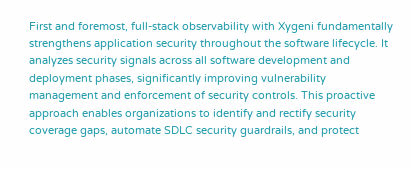First and foremost, full-stack observability with Xygeni fundamentally strengthens application security throughout the software lifecycle. It analyzes security signals across all software development and deployment phases, significantly improving vulnerability management and enforcement of security controls. This proactive approach enables organizations to identify and rectify security coverage gaps, automate SDLC security guardrails, and protect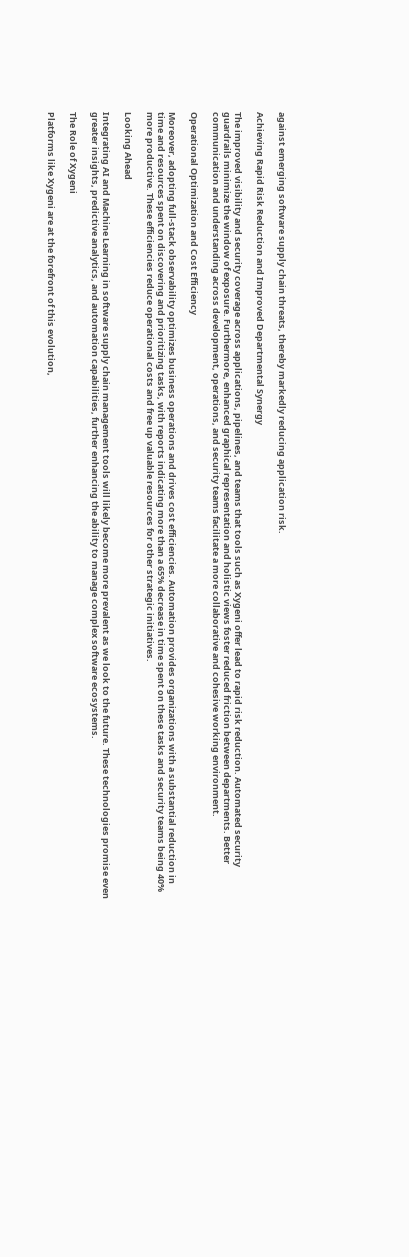against emerging software supply chain threats, thereby markedly reducing application risk.

Achieving Rapid Risk Reduction and Improved Departmental Synergy

The improved visibility and security coverage across applications, pipelines, and teams that tools such as Xygeni offer lead to rapid risk reduction. Automated security guardrails minimize the window of exposure. Furthermore, enhanced graphical representation and holistic views foster reduced friction between departments. Better communication and understanding across development, operations, and security teams facilitate a more collaborative and cohesive working environment.

Operational Optimization and Cost Efficiency

Moreover, adopting full-stack observability optimizes business operations and drives cost efficiencies. Automation provides organizations with a substantial reduction in time and resources spent on discovering and prioritizing tasks, with reports indicating more than a 65% decrease in time spent on these tasks and security teams being 40% more productive. These efficiencies reduce operational costs and free up valuable resources for other strategic initiatives.

Looking Ahead

Integrating AI and Machine Learning in software supply chain management tools will likely become more prevalent as we look to the future. These technologies promise even greater insights, predictive analytics, and automation capabilities, further enhancing the ability to manage complex software ecosystems.

The Role of Xygeni

Platforms like Xygeni are at the forefront of this evolution,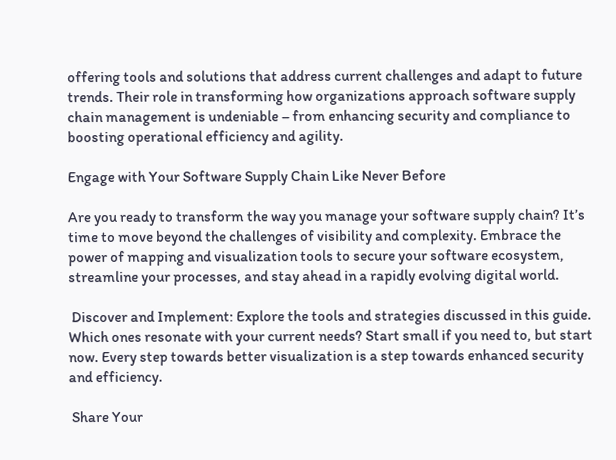offering tools and solutions that address current challenges and adapt to future trends. Their role in transforming how organizations approach software supply chain management is undeniable – from enhancing security and compliance to boosting operational efficiency and agility.

Engage with Your Software Supply Chain Like Never Before

Are you ready to transform the way you manage your software supply chain? It’s time to move beyond the challenges of visibility and complexity. Embrace the power of mapping and visualization tools to secure your software ecosystem, streamline your processes, and stay ahead in a rapidly evolving digital world.

 Discover and Implement: Explore the tools and strategies discussed in this guide. Which ones resonate with your current needs? Start small if you need to, but start now. Every step towards better visualization is a step towards enhanced security and efficiency.

 Share Your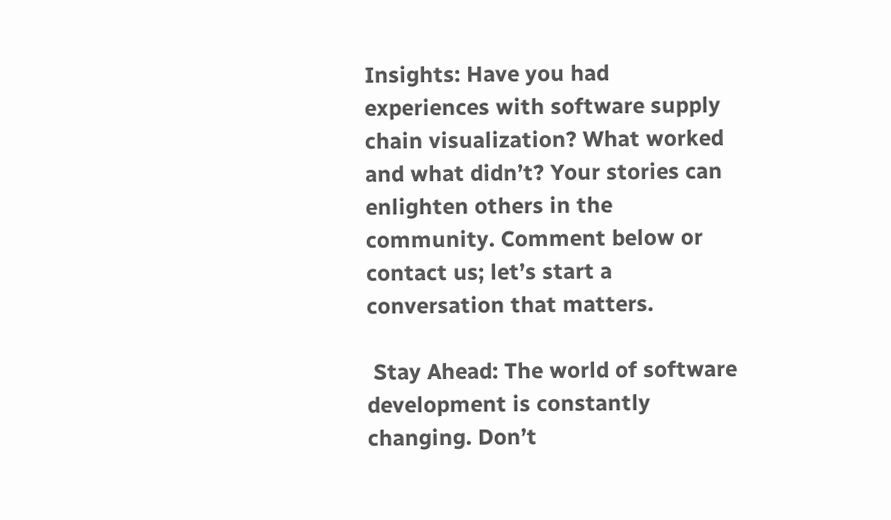Insights: Have you had experiences with software supply chain visualization? What worked and what didn’t? Your stories can enlighten others in the community. Comment below or contact us; let’s start a conversation that matters.

 Stay Ahead: The world of software development is constantly changing. Don’t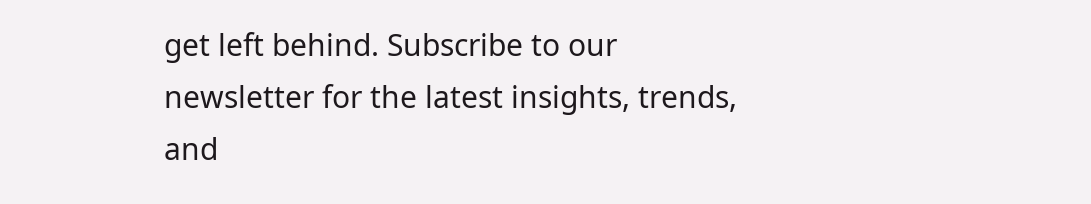get left behind. Subscribe to our newsletter for the latest insights, trends, and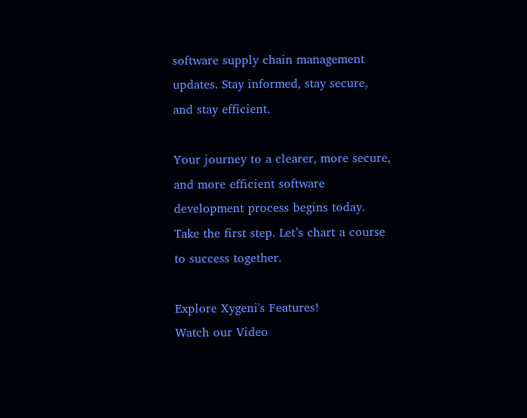software supply chain management updates. Stay informed, stay secure, and stay efficient.

Your journey to a clearer, more secure, and more efficient software development process begins today. Take the first step. Let’s chart a course to success together.

Explore Xygeni's Features!
Watch our Video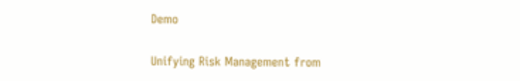Demo

Unifying Risk Management from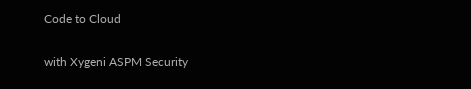Code to Cloud

with Xygeni ASPM Security